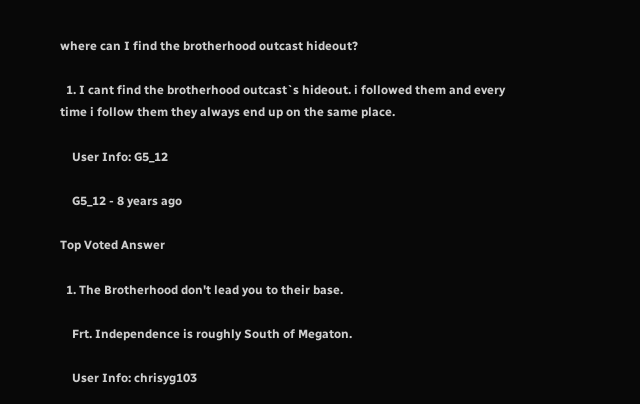where can I find the brotherhood outcast hideout?

  1. I cant find the brotherhood outcast`s hideout. i followed them and every time i follow them they always end up on the same place.

    User Info: G5_12

    G5_12 - 8 years ago

Top Voted Answer

  1. The Brotherhood don't lead you to their base.

    Frt. Independence is roughly South of Megaton.

    User Info: chrisyg103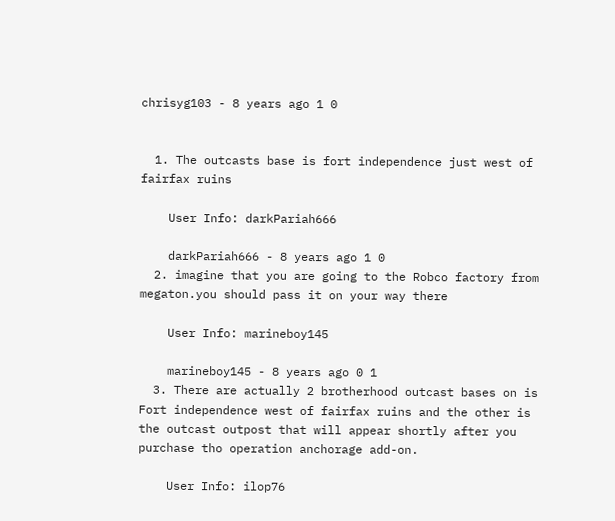chrisyg103 - 8 years ago 1 0


  1. The outcasts base is fort independence just west of fairfax ruins

    User Info: darkPariah666

    darkPariah666 - 8 years ago 1 0
  2. imagine that you are going to the Robco factory from megaton.you should pass it on your way there

    User Info: marineboy145

    marineboy145 - 8 years ago 0 1
  3. There are actually 2 brotherhood outcast bases on is Fort independence west of fairfax ruins and the other is the outcast outpost that will appear shortly after you purchase tho operation anchorage add-on.

    User Info: ilop76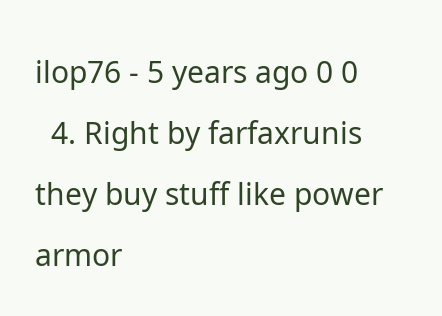ilop76 - 5 years ago 0 0
  4. Right by farfaxrunis they buy stuff like power armor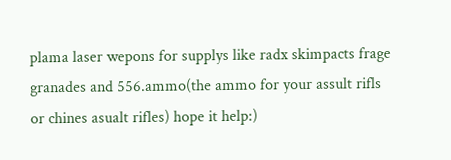plama laser wepons for supplys like radx skimpacts frage granades and 556.ammo(the ammo for your assult rifls or chines asualt rifles) hope it help:)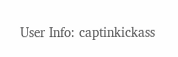User Info: captinkickass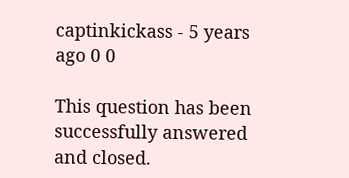captinkickass - 5 years ago 0 0

This question has been successfully answered and closed.